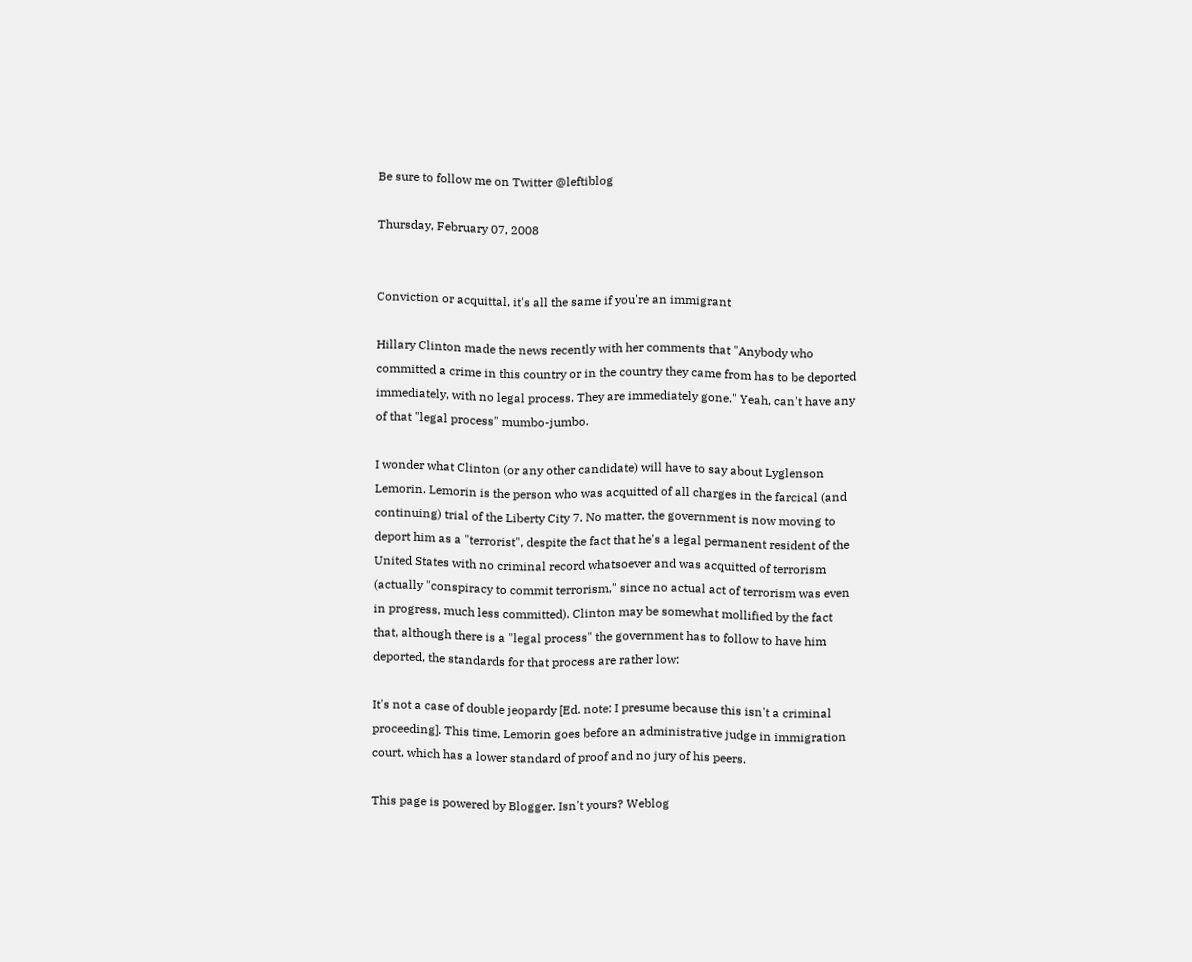Be sure to follow me on Twitter @leftiblog

Thursday, February 07, 2008


Conviction or acquittal, it's all the same if you're an immigrant

Hillary Clinton made the news recently with her comments that "Anybody who committed a crime in this country or in the country they came from has to be deported immediately, with no legal process. They are immediately gone." Yeah, can't have any of that "legal process" mumbo-jumbo.

I wonder what Clinton (or any other candidate) will have to say about Lyglenson Lemorin. Lemorin is the person who was acquitted of all charges in the farcical (and continuing) trial of the Liberty City 7. No matter, the government is now moving to deport him as a "terrorist", despite the fact that he's a legal permanent resident of the United States with no criminal record whatsoever and was acquitted of terrorism (actually "conspiracy to commit terrorism," since no actual act of terrorism was even in progress, much less committed). Clinton may be somewhat mollified by the fact that, although there is a "legal process" the government has to follow to have him deported, the standards for that process are rather low:

It's not a case of double jeopardy [Ed. note: I presume because this isn't a criminal proceeding]. This time, Lemorin goes before an administrative judge in immigration court, which has a lower standard of proof and no jury of his peers.

This page is powered by Blogger. Isn't yours? Weblog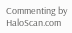Commenting by HaloScan.com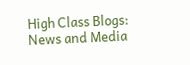High Class Blogs: News and Media